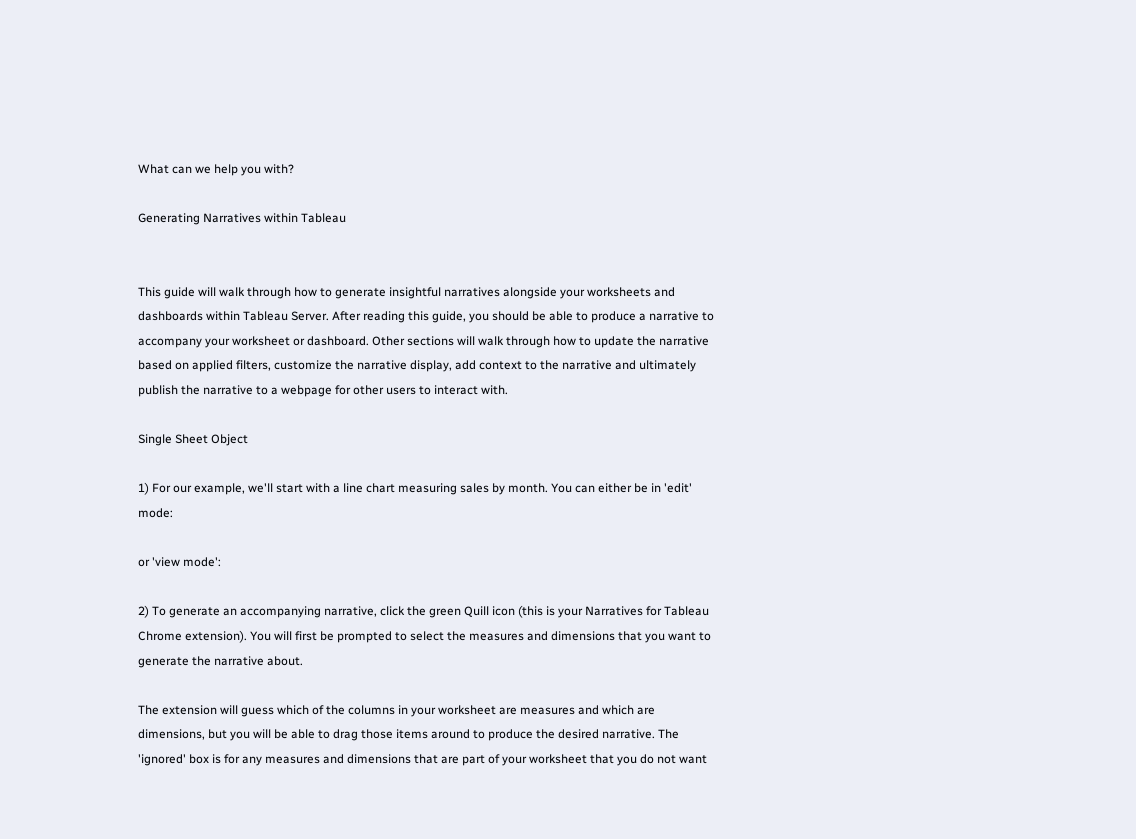What can we help you with?

Generating Narratives within Tableau


This guide will walk through how to generate insightful narratives alongside your worksheets and dashboards within Tableau Server. After reading this guide, you should be able to produce a narrative to accompany your worksheet or dashboard. Other sections will walk through how to update the narrative based on applied filters, customize the narrative display, add context to the narrative and ultimately publish the narrative to a webpage for other users to interact with.

Single Sheet Object

1) For our example, we'll start with a line chart measuring sales by month. You can either be in 'edit' mode:

or 'view mode':

2) To generate an accompanying narrative, click the green Quill icon (this is your Narratives for Tableau Chrome extension). You will first be prompted to select the measures and dimensions that you want to generate the narrative about.

The extension will guess which of the columns in your worksheet are measures and which are dimensions, but you will be able to drag those items around to produce the desired narrative. The 'ignored' box is for any measures and dimensions that are part of your worksheet that you do not want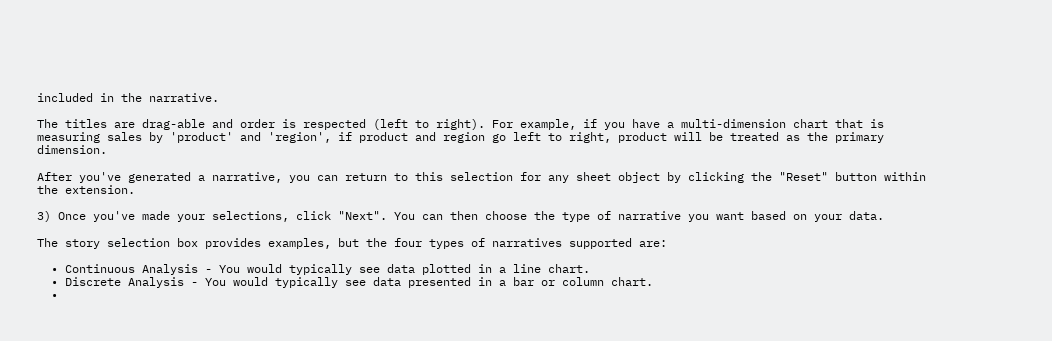included in the narrative.

The titles are drag-able and order is respected (left to right). For example, if you have a multi-dimension chart that is measuring sales by 'product' and 'region', if product and region go left to right, product will be treated as the primary dimension.

After you've generated a narrative, you can return to this selection for any sheet object by clicking the "Reset" button within the extension.

3) Once you've made your selections, click "Next". You can then choose the type of narrative you want based on your data.

The story selection box provides examples, but the four types of narratives supported are:

  • Continuous Analysis - You would typically see data plotted in a line chart.
  • Discrete Analysis - You would typically see data presented in a bar or column chart.
  •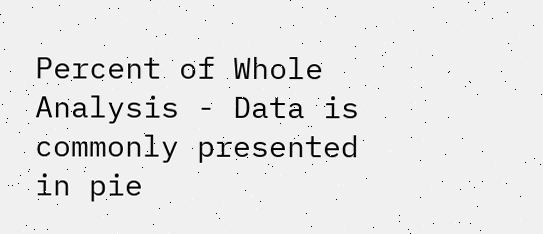Percent of Whole Analysis - Data is commonly presented in pie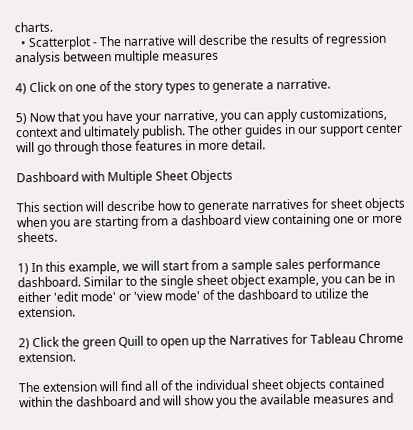charts.
  • Scatterplot - The narrative will describe the results of regression analysis between multiple measures

4) Click on one of the story types to generate a narrative.

5) Now that you have your narrative, you can apply customizations, context and ultimately publish. The other guides in our support center will go through those features in more detail.

Dashboard with Multiple Sheet Objects

This section will describe how to generate narratives for sheet objects when you are starting from a dashboard view containing one or more sheets.

1) In this example, we will start from a sample sales performance dashboard. Similar to the single sheet object example, you can be in either 'edit mode' or 'view mode' of the dashboard to utilize the extension.

2) Click the green Quill to open up the Narratives for Tableau Chrome extension.

The extension will find all of the individual sheet objects contained within the dashboard and will show you the available measures and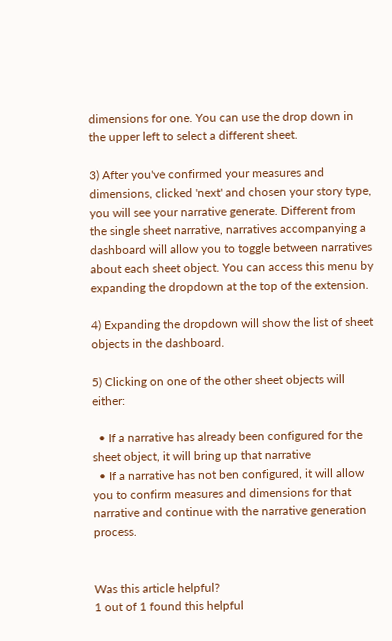dimensions for one. You can use the drop down in the upper left to select a different sheet.

3) After you've confirmed your measures and dimensions, clicked 'next' and chosen your story type, you will see your narrative generate. Different from the single sheet narrative, narratives accompanying a dashboard will allow you to toggle between narratives about each sheet object. You can access this menu by expanding the dropdown at the top of the extension.

4) Expanding the dropdown will show the list of sheet objects in the dashboard.

5) Clicking on one of the other sheet objects will either:

  • If a narrative has already been configured for the sheet object, it will bring up that narrative
  • If a narrative has not ben configured, it will allow you to confirm measures and dimensions for that narrative and continue with the narrative generation process.


Was this article helpful?
1 out of 1 found this helpful